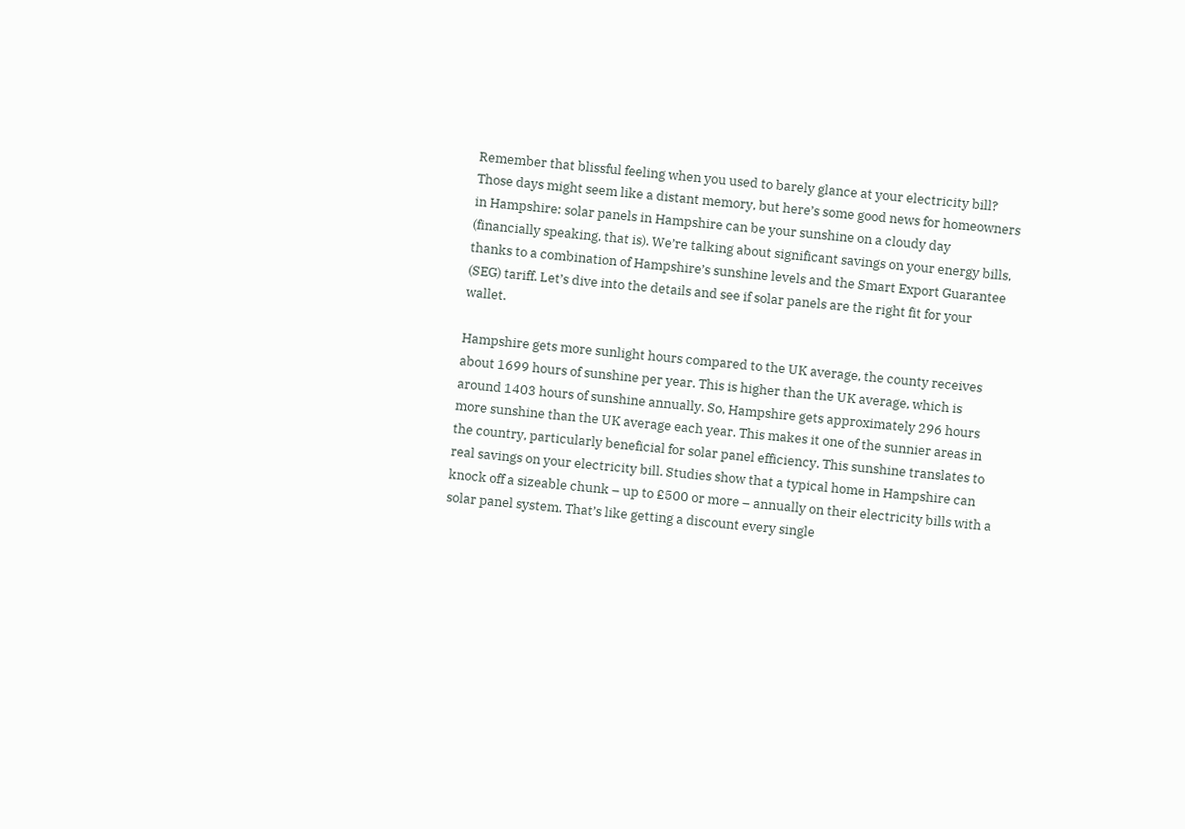Remember that blissful feeling when you used to barely glance at your electricity bill? Those days might seem like a distant memory, but here’s some good news for homeowners in Hampshire: solar panels in Hampshire can be your sunshine on a cloudy day (financially speaking, that is). We’re talking about significant savings on your energy bills, thanks to a combination of Hampshire’s sunshine levels and the Smart Export Guarantee (SEG) tariff. Let’s dive into the details and see if solar panels are the right fit for your wallet.

Hampshire gets more sunlight hours compared to the UK average, the county receives about 1699 hours of sunshine per year. This is higher than the UK average, which is around 1403 hours of sunshine annually. So, Hampshire gets approximately 296 hours more sunshine than the UK average each year. This makes it one of the sunnier areas in the country, particularly beneficial for solar panel efficiency. This sunshine translates to real savings on your electricity bill. Studies show that a typical home in Hampshire can knock off a sizeable chunk – up to £500 or more – annually on their electricity bills with a solar panel system. That’s like getting a discount every single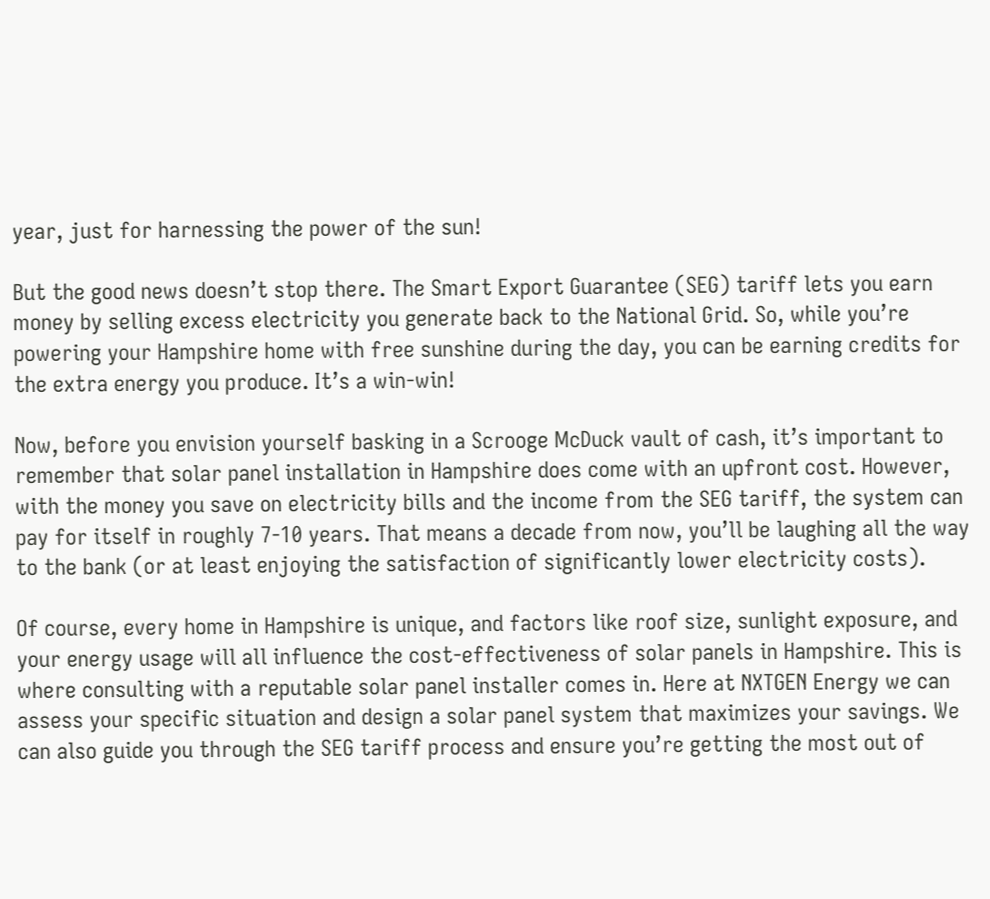year, just for harnessing the power of the sun!

But the good news doesn’t stop there. The Smart Export Guarantee (SEG) tariff lets you earn money by selling excess electricity you generate back to the National Grid. So, while you’re powering your Hampshire home with free sunshine during the day, you can be earning credits for the extra energy you produce. It’s a win-win!

Now, before you envision yourself basking in a Scrooge McDuck vault of cash, it’s important to remember that solar panel installation in Hampshire does come with an upfront cost. However, with the money you save on electricity bills and the income from the SEG tariff, the system can pay for itself in roughly 7-10 years. That means a decade from now, you’ll be laughing all the way to the bank (or at least enjoying the satisfaction of significantly lower electricity costs).

Of course, every home in Hampshire is unique, and factors like roof size, sunlight exposure, and your energy usage will all influence the cost-effectiveness of solar panels in Hampshire. This is where consulting with a reputable solar panel installer comes in. Here at NXTGEN Energy we can assess your specific situation and design a solar panel system that maximizes your savings. We can also guide you through the SEG tariff process and ensure you’re getting the most out of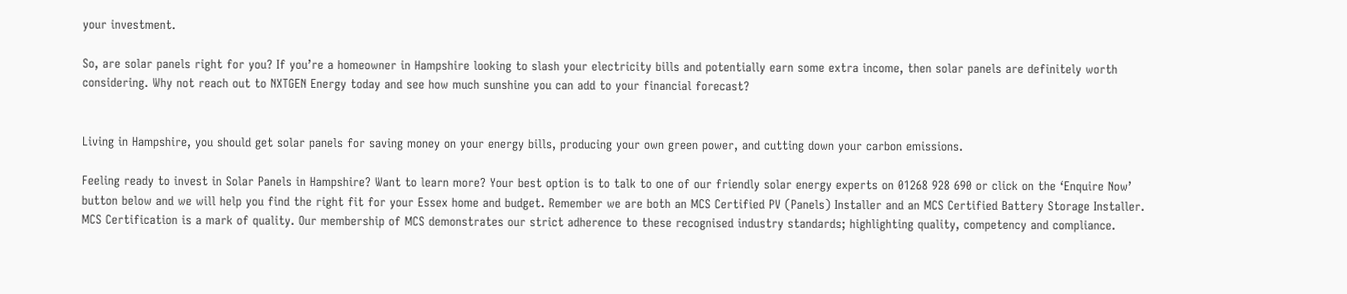your investment.

So, are solar panels right for you? If you’re a homeowner in Hampshire looking to slash your electricity bills and potentially earn some extra income, then solar panels are definitely worth considering. Why not reach out to NXTGEN Energy today and see how much sunshine you can add to your financial forecast?


Living in Hampshire, you should get solar panels for saving money on your energy bills, producing your own green power, and cutting down your carbon emissions.

Feeling ready to invest in Solar Panels in Hampshire? Want to learn more? Your best option is to talk to one of our friendly solar energy experts on 01268 928 690 or click on the ‘Enquire Now’ button below and we will help you find the right fit for your Essex home and budget. Remember we are both an MCS Certified PV (Panels) Installer and an MCS Certified Battery Storage Installer. MCS Certification is a mark of quality. Our membership of MCS demonstrates our strict adherence to these recognised industry standards; highlighting quality, competency and compliance.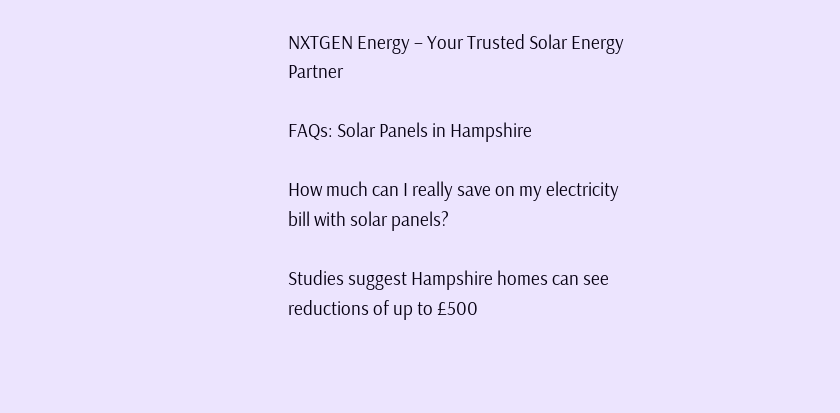NXTGEN Energy – Your Trusted Solar Energy Partner

FAQs: Solar Panels in Hampshire

How much can I really save on my electricity bill with solar panels?

Studies suggest Hampshire homes can see reductions of up to £500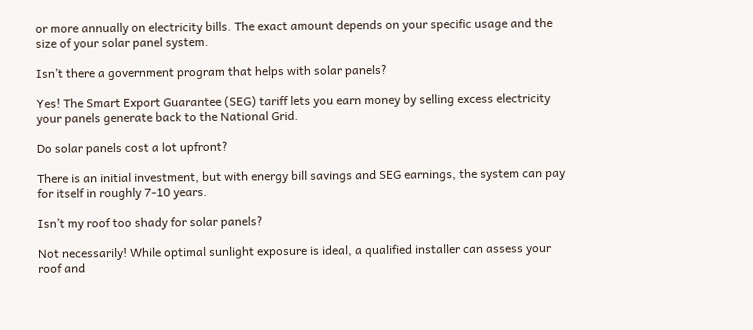or more annually on electricity bills. The exact amount depends on your specific usage and the size of your solar panel system.

Isn’t there a government program that helps with solar panels?

Yes! The Smart Export Guarantee (SEG) tariff lets you earn money by selling excess electricity your panels generate back to the National Grid.

Do solar panels cost a lot upfront?

There is an initial investment, but with energy bill savings and SEG earnings, the system can pay for itself in roughly 7-10 years.

Isn’t my roof too shady for solar panels?

Not necessarily! While optimal sunlight exposure is ideal, a qualified installer can assess your roof and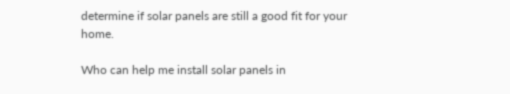determine if solar panels are still a good fit for your home.

Who can help me install solar panels in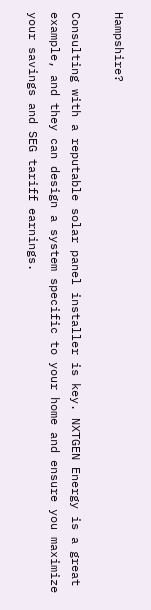Hampshire?

Consulting with a reputable solar panel installer is key. NXTGEN Energy is a great example, and they can design a system specific to your home and ensure you maximize your savings and SEG tariff earnings.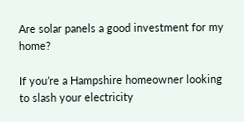Are solar panels a good investment for my home?

If you’re a Hampshire homeowner looking to slash your electricity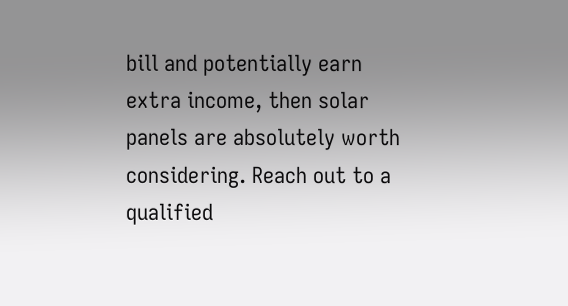bill and potentially earn extra income, then solar panels are absolutely worth considering. Reach out to a qualified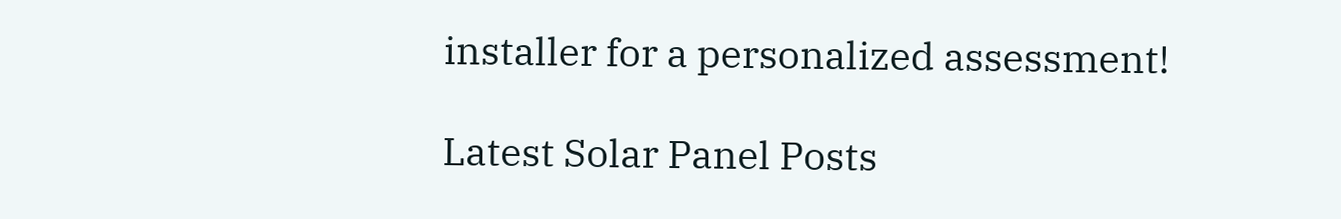installer for a personalized assessment!

Latest Solar Panel Posts